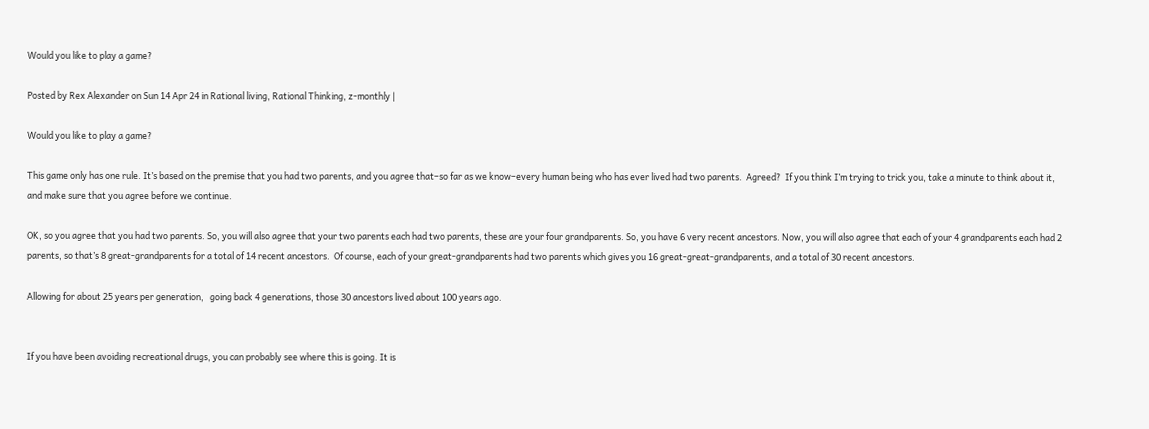Would you like to play a game?

Posted by Rex Alexander on Sun 14 Apr 24 in Rational living, Rational Thinking, z-monthly |

Would you like to play a game?

This game only has one rule. It’s based on the premise that you had two parents, and you agree that–so far as we know–every human being who has ever lived had two parents.  Agreed?  If you think I’m trying to trick you, take a minute to think about it, and make sure that you agree before we continue.

OK, so you agree that you had two parents. So, you will also agree that your two parents each had two parents, these are your four grandparents. So, you have 6 very recent ancestors. Now, you will also agree that each of your 4 grandparents each had 2 parents, so that’s 8 great-grandparents for a total of 14 recent ancestors.  Of course, each of your great-grandparents had two parents which gives you 16 great-great-grandparents, and a total of 30 recent ancestors.

Allowing for about 25 years per generation,   going back 4 generations, those 30 ancestors lived about 100 years ago.


If you have been avoiding recreational drugs, you can probably see where this is going. It is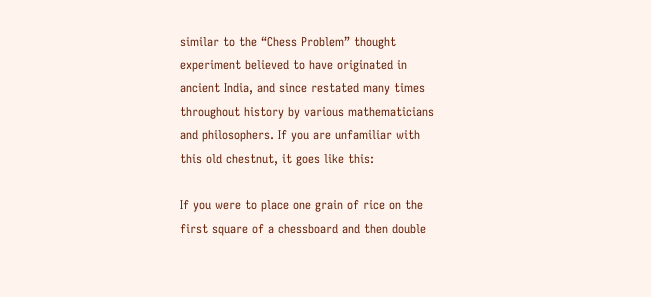similar to the “Chess Problem” thought experiment believed to have originated in ancient India, and since restated many times throughout history by various mathematicians and philosophers. If you are unfamiliar with this old chestnut, it goes like this:

If you were to place one grain of rice on the first square of a chessboard and then double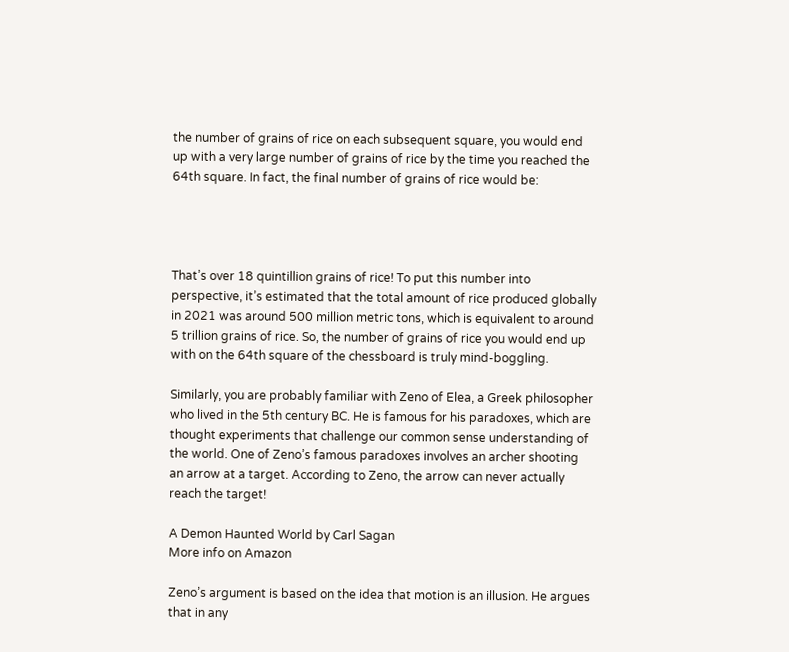the number of grains of rice on each subsequent square, you would end up with a very large number of grains of rice by the time you reached the 64th square. In fact, the final number of grains of rice would be:




That’s over 18 quintillion grains of rice! To put this number into perspective, it’s estimated that the total amount of rice produced globally in 2021 was around 500 million metric tons, which is equivalent to around 5 trillion grains of rice. So, the number of grains of rice you would end up with on the 64th square of the chessboard is truly mind-boggling.

Similarly, you are probably familiar with Zeno of Elea, a Greek philosopher who lived in the 5th century BC. He is famous for his paradoxes, which are thought experiments that challenge our common sense understanding of the world. One of Zeno’s famous paradoxes involves an archer shooting an arrow at a target. According to Zeno, the arrow can never actually reach the target!

A Demon Haunted World by Carl Sagan
More info on Amazon

Zeno’s argument is based on the idea that motion is an illusion. He argues that in any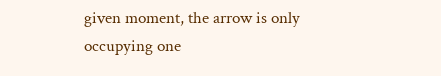given moment, the arrow is only occupying one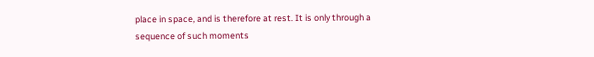place in space, and is therefore at rest. It is only through a sequence of such moments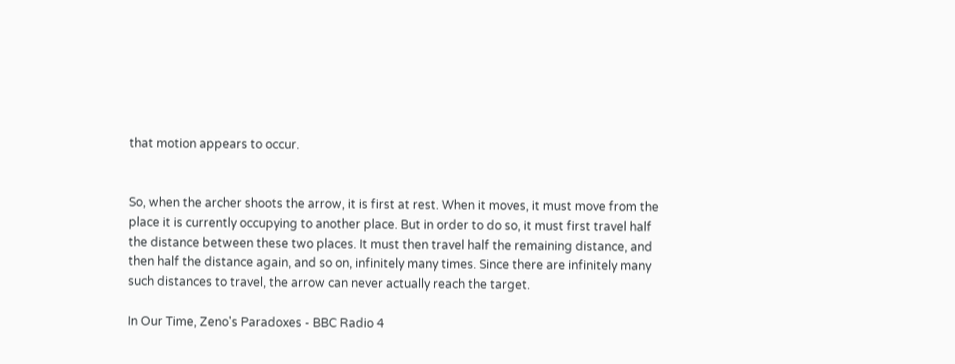that motion appears to occur.


So, when the archer shoots the arrow, it is first at rest. When it moves, it must move from the place it is currently occupying to another place. But in order to do so, it must first travel half the distance between these two places. It must then travel half the remaining distance, and then half the distance again, and so on, infinitely many times. Since there are infinitely many such distances to travel, the arrow can never actually reach the target.

In Our Time, Zeno's Paradoxes - BBC Radio 4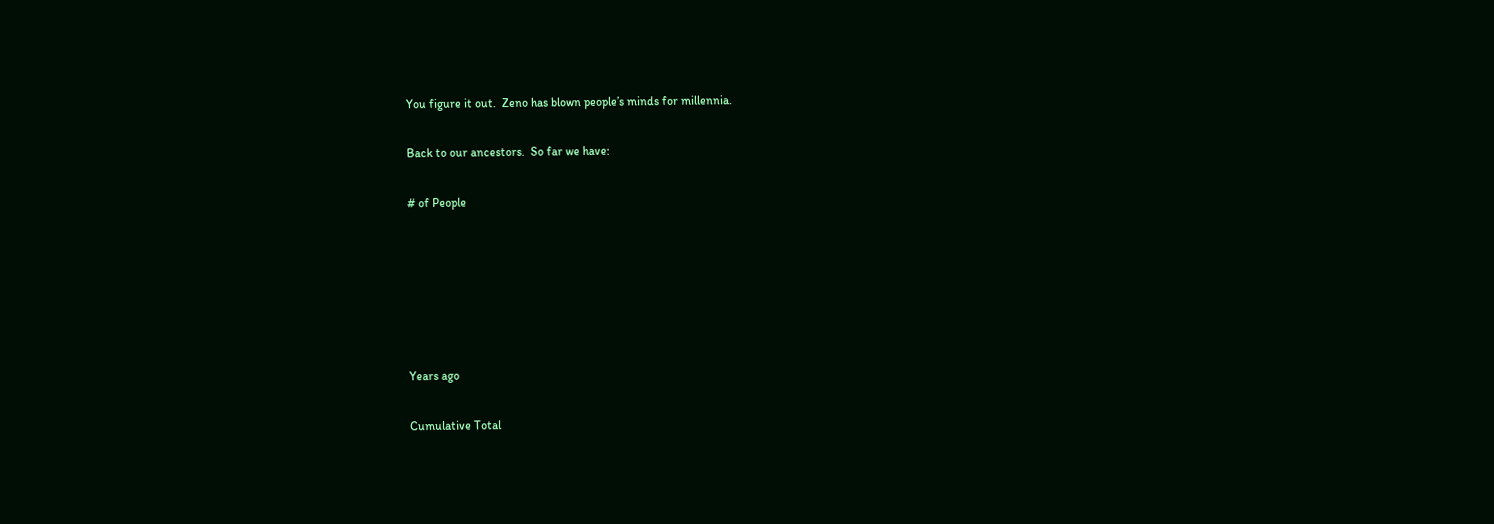You figure it out.  Zeno has blown people’s minds for millennia.

Back to our ancestors.  So far we have:

# of People






Years ago

Cumulative Total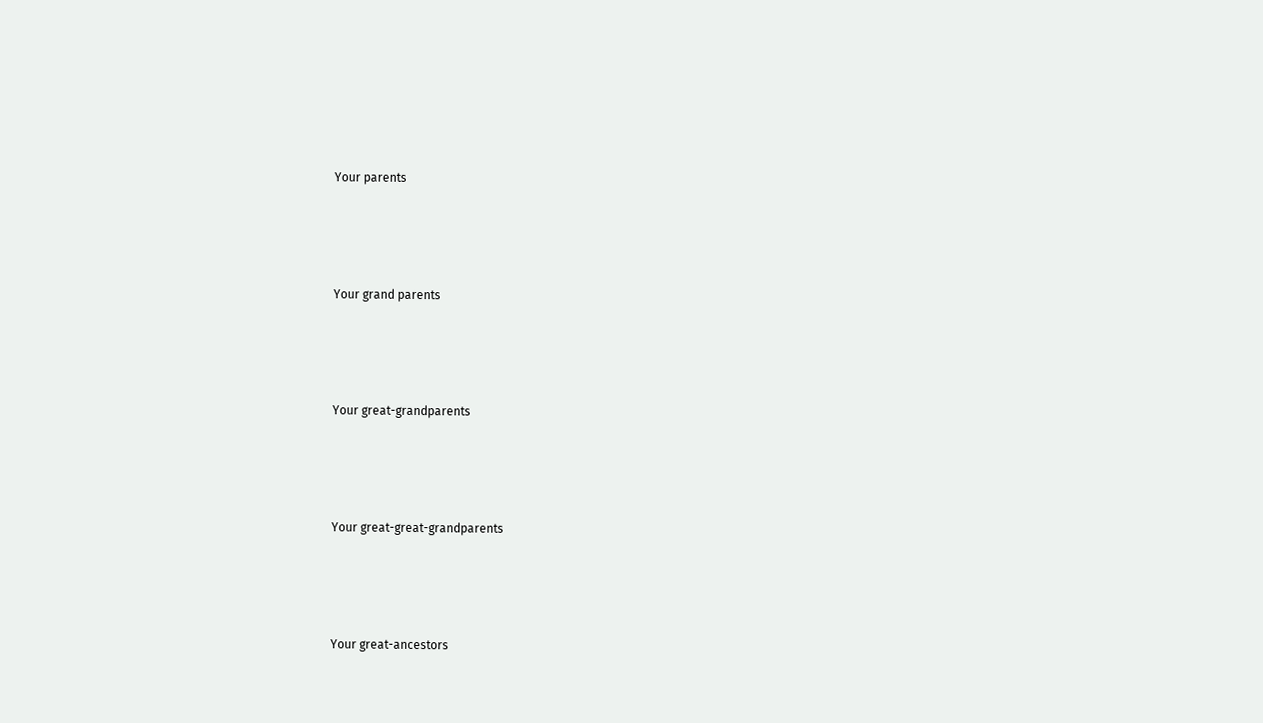Your parents




Your grand parents




Your great-grandparents




Your great-great-grandparents




Your great-ancestors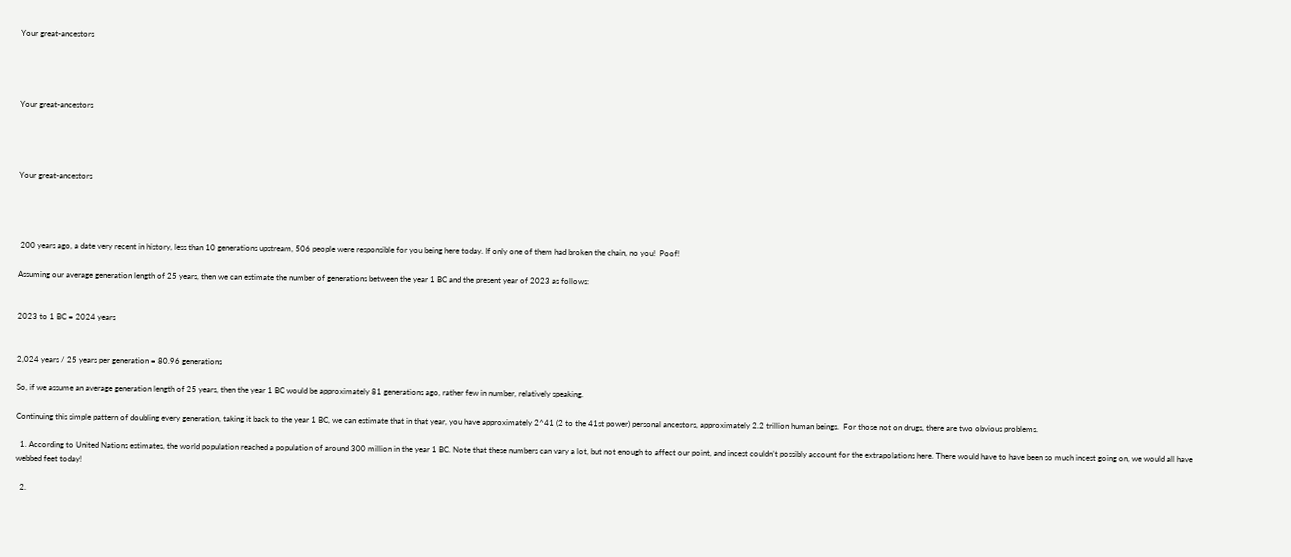Your great-ancestors




Your great-ancestors




Your great-ancestors




 200 years ago, a date very recent in history, less than 10 generations upstream, 506 people were responsible for you being here today. If only one of them had broken the chain, no you!  Poof!

Assuming our average generation length of 25 years, then we can estimate the number of generations between the year 1 BC and the present year of 2023 as follows:


2023 to 1 BC = 2024 years


2,024 years / 25 years per generation = 80.96 generations

So, if we assume an average generation length of 25 years, then the year 1 BC would be approximately 81 generations ago, rather few in number, relatively speaking.

Continuing this simple pattern of doubling every generation, taking it back to the year 1 BC, we can estimate that in that year, you have approximately 2^41 (2 to the 41st power) personal ancestors, approximately 2.2 trillion human beings.  For those not on drugs, there are two obvious problems.

  1. According to United Nations estimates, the world population reached a population of around 300 million in the year 1 BC. Note that these numbers can vary a lot, but not enough to affect our point, and incest couldn’t possibly account for the extrapolations here. There would have to have been so much incest going on, we would all have webbed feet today!

  2.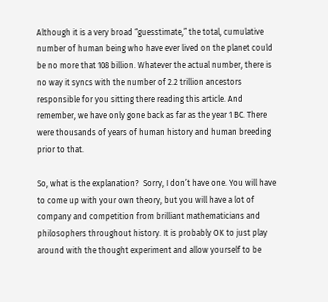Although it is a very broad “guesstimate,” the total, cumulative number of human being who have ever lived on the planet could be no more that 108 billion. Whatever the actual number, there is no way it syncs with the number of 2.2 trillion ancestors responsible for you sitting there reading this article. And remember, we have only gone back as far as the year 1 BC. There were thousands of years of human history and human breeding prior to that.

So, what is the explanation?  Sorry, I don’t have one. You will have to come up with your own theory, but you will have a lot of company and competition from brilliant mathematicians and philosophers throughout history. It is probably OK to just play around with the thought experiment and allow yourself to be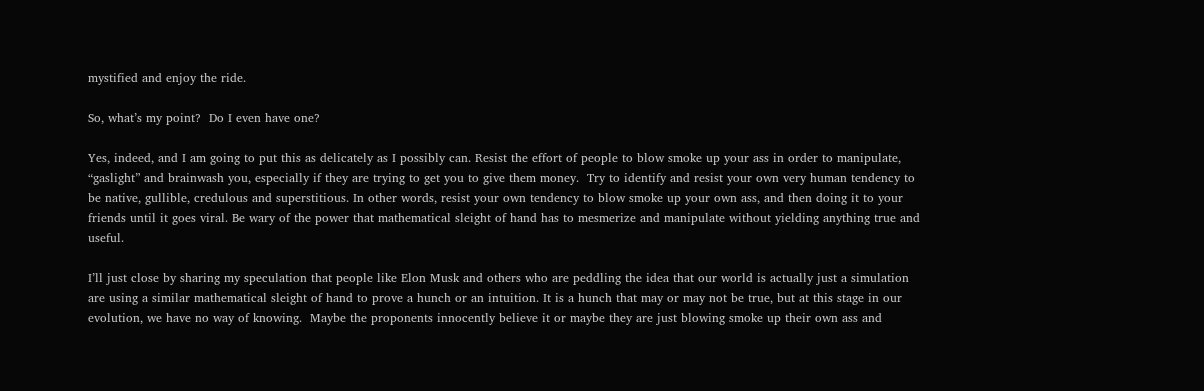mystified and enjoy the ride.

So, what’s my point?  Do I even have one?

Yes, indeed, and I am going to put this as delicately as I possibly can. Resist the effort of people to blow smoke up your ass in order to manipulate, “gaslight” and brainwash you, especially if they are trying to get you to give them money.  Try to identify and resist your own very human tendency to be native, gullible, credulous and superstitious. In other words, resist your own tendency to blow smoke up your own ass, and then doing it to your friends until it goes viral. Be wary of the power that mathematical sleight of hand has to mesmerize and manipulate without yielding anything true and useful.

I’ll just close by sharing my speculation that people like Elon Musk and others who are peddling the idea that our world is actually just a simulation are using a similar mathematical sleight of hand to prove a hunch or an intuition. It is a hunch that may or may not be true, but at this stage in our evolution, we have no way of knowing.  Maybe the proponents innocently believe it or maybe they are just blowing smoke up their own ass and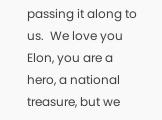passing it along to us.  We love you Elon, you are a hero, a national treasure, but we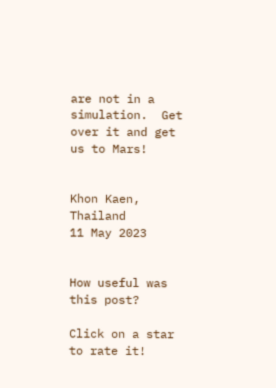are not in a simulation.  Get over it and get us to Mars!


Khon Kaen, Thailand
11 May 2023


How useful was this post?

Click on a star to rate it!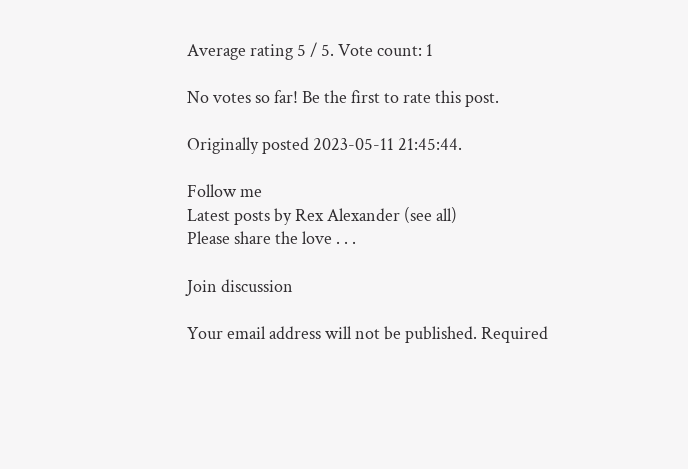Average rating 5 / 5. Vote count: 1

No votes so far! Be the first to rate this post.

Originally posted 2023-05-11 21:45:44.

Follow me
Latest posts by Rex Alexander (see all)
Please share the love . . .

Join discussion

Your email address will not be published. Required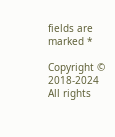fields are marked *

Copyright © 2018-2024 All rights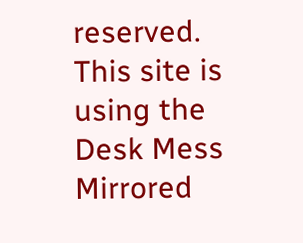reserved.
This site is using the Desk Mess Mirrored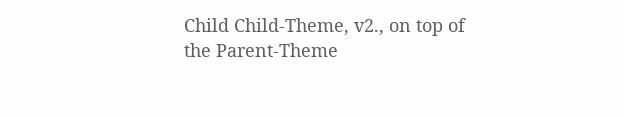Child Child-Theme, v2., on top of
the Parent-Theme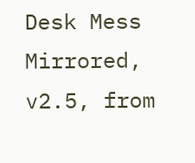Desk Mess Mirrored, v2.5, from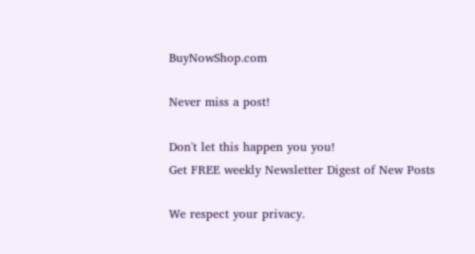BuyNowShop.com

Never miss a post!

Don't let this happen you you!
Get FREE weekly Newsletter Digest of New Posts

We respect your privacy.